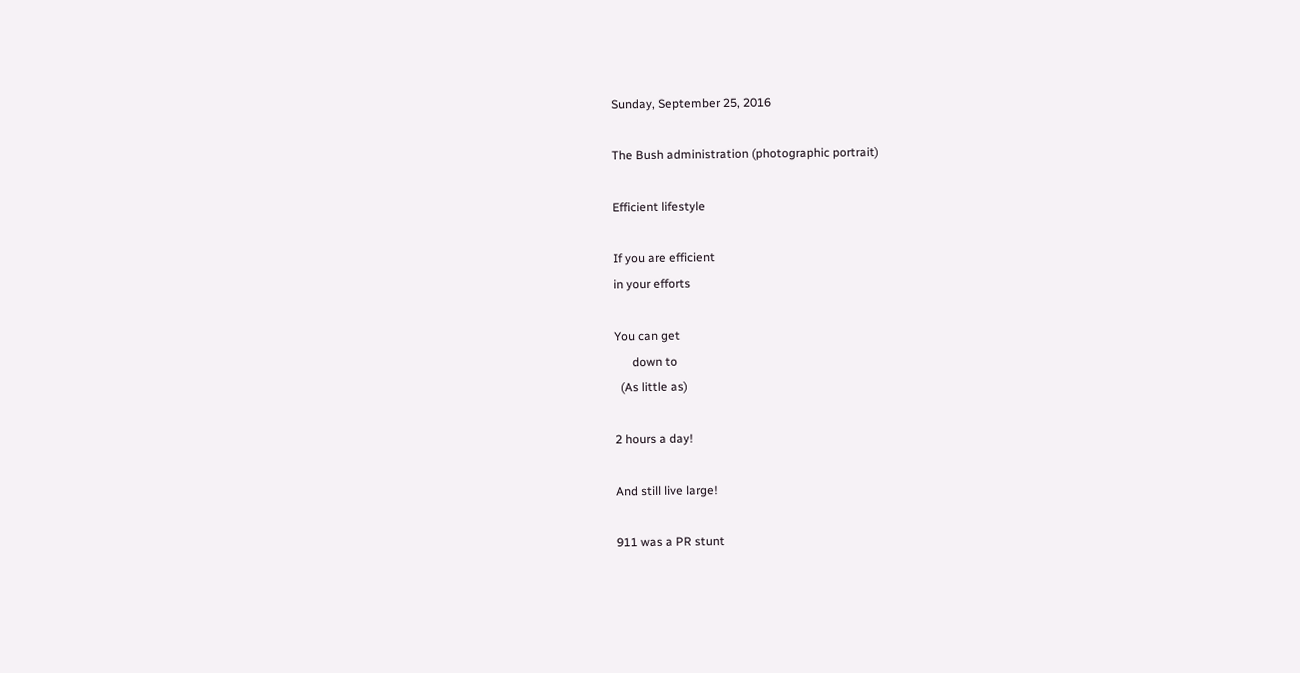Sunday, September 25, 2016

The Bush administration (photographic portrait)

Efficient lifestyle

If you are efficient
in your efforts

You can get
      down to
  (As little as)

2 hours a day!

And still live large!

911 was a PR stunt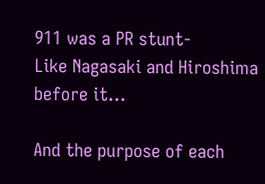911 was a PR stunt-
Like Nagasaki and Hiroshima before it...

And the purpose of each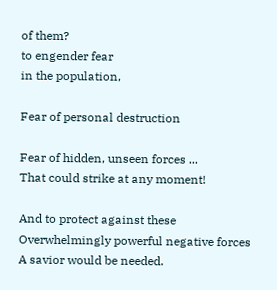of them?
to engender fear
in the population,

Fear of personal destruction

Fear of hidden, unseen forces ...
That could strike at any moment!

And to protect against these
Overwhelmingly powerful negative forces
A savior would be needed.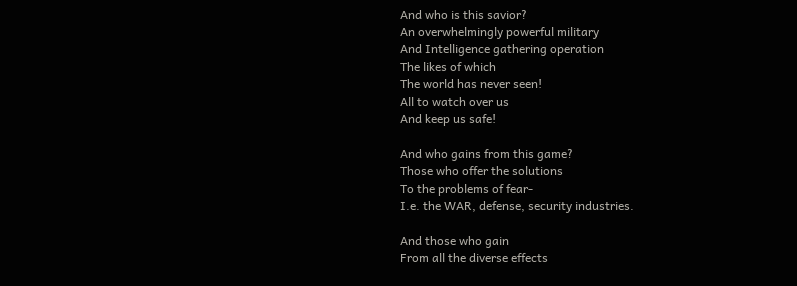And who is this savior?
An overwhelmingly powerful military
And Intelligence gathering operation
The likes of which
The world has never seen!
All to watch over us
And keep us safe!

And who gains from this game?
Those who offer the solutions
To the problems of fear-
I.e. the WAR, defense, security industries.

And those who gain
From all the diverse effects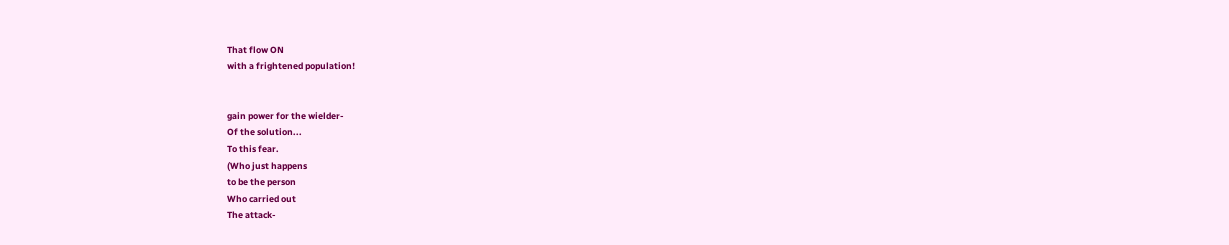That flow ON
with a frightened population!


gain power for the wielder-
Of the solution...
To this fear.
(Who just happens
to be the person
Who carried out
The attack-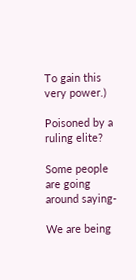To gain this very power.)

Poisoned by a ruling elite?

Some people are going around saying-

We are being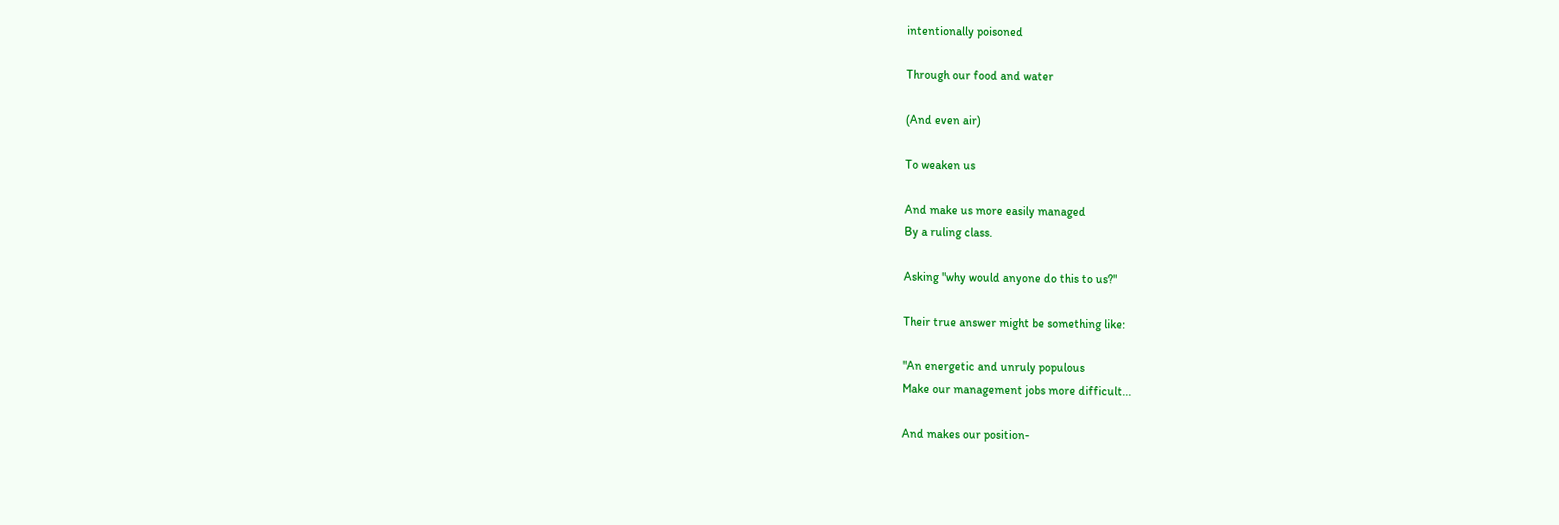intentionally poisoned

Through our food and water

(And even air)

To weaken us

And make us more easily managed
By a ruling class.

Asking "why would anyone do this to us?"

Their true answer might be something like:

"An energetic and unruly populous
Make our management jobs more difficult...

And makes our position-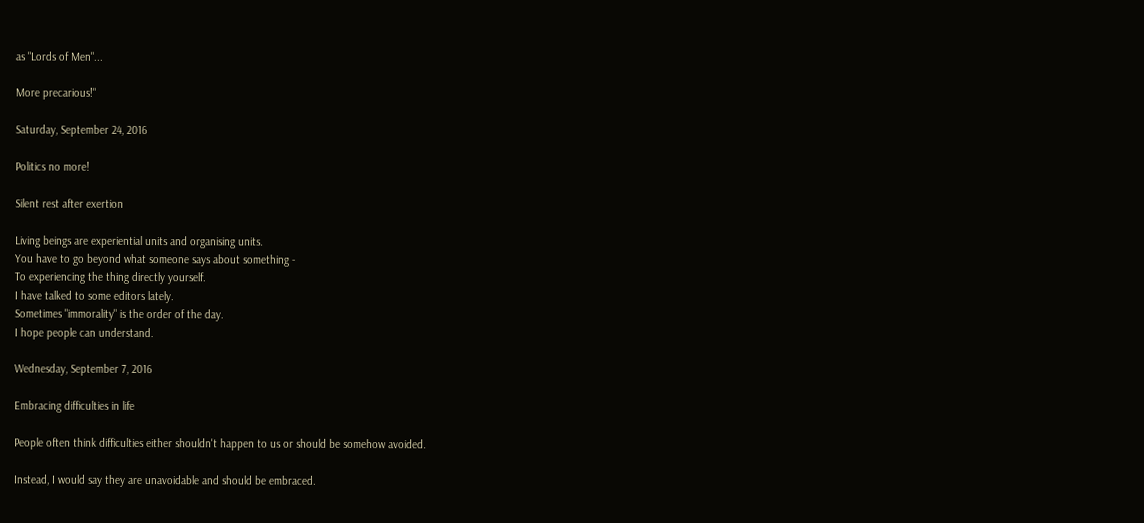as "Lords of Men"...

More precarious!"

Saturday, September 24, 2016

Politics no more!

Silent rest after exertion

Living beings are experiential units and organising units.
You have to go beyond what someone says about something -
To experiencing the thing directly yourself.
I have talked to some editors lately.
Sometimes "immorality" is the order of the day.
I hope people can understand.

Wednesday, September 7, 2016

Embracing difficulties in life

People often think difficulties either shouldn't happen to us or should be somehow avoided.

Instead, I would say they are unavoidable and should be embraced.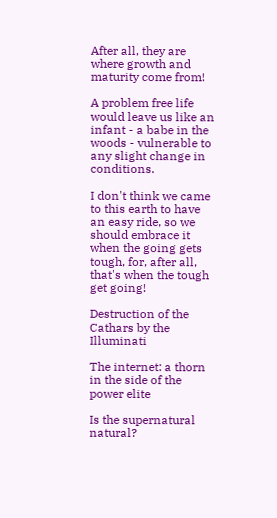After all, they are where growth and maturity come from!

A problem free life would leave us like an infant - a babe in the woods - vulnerable to any slight change in conditions.

I don't think we came to this earth to have an easy ride, so we should embrace it when the going gets tough, for, after all, that's when the tough get going!

Destruction of the Cathars by the Illuminati

The internet: a thorn in the side of the power elite

Is the supernatural natural?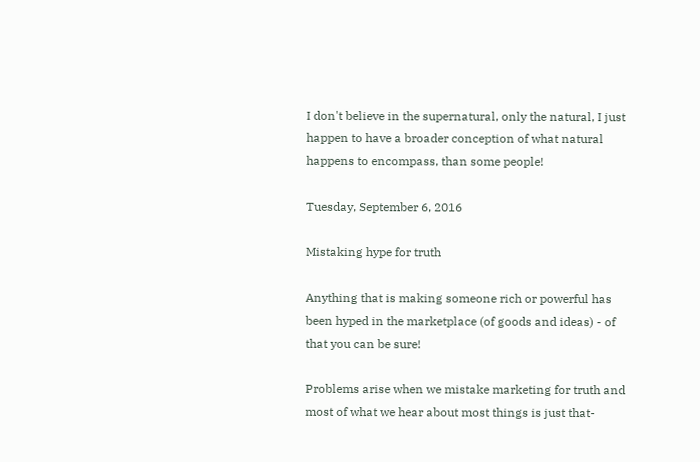I don't believe in the supernatural, only the natural, I just happen to have a broader conception of what natural happens to encompass, than some people!

Tuesday, September 6, 2016

Mistaking hype for truth

Anything that is making someone rich or powerful has been hyped in the marketplace (of goods and ideas) - of that you can be sure!

Problems arise when we mistake marketing for truth and most of what we hear about most things is just that-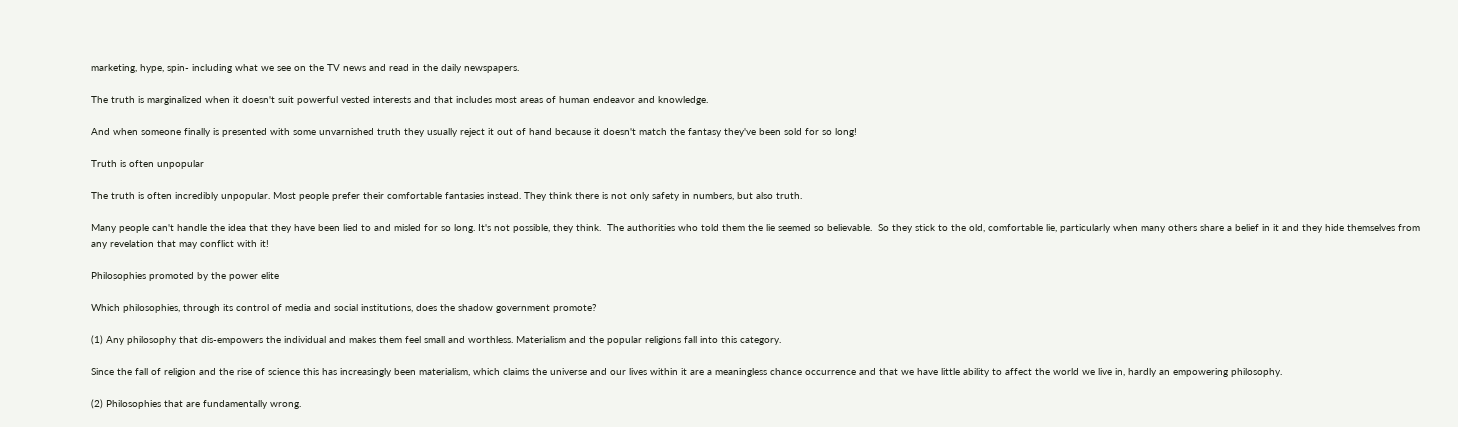marketing, hype, spin- including what we see on the TV news and read in the daily newspapers.

The truth is marginalized when it doesn't suit powerful vested interests and that includes most areas of human endeavor and knowledge.

And when someone finally is presented with some unvarnished truth they usually reject it out of hand because it doesn't match the fantasy they've been sold for so long!

Truth is often unpopular

The truth is often incredibly unpopular. Most people prefer their comfortable fantasies instead. They think there is not only safety in numbers, but also truth.

Many people can't handle the idea that they have been lied to and misled for so long. It's not possible, they think.  The authorities who told them the lie seemed so believable.  So they stick to the old, comfortable lie, particularly when many others share a belief in it and they hide themselves from any revelation that may conflict with it!

Philosophies promoted by the power elite

Which philosophies, through its control of media and social institutions, does the shadow government promote?

(1) Any philosophy that dis-empowers the individual and makes them feel small and worthless. Materialism and the popular religions fall into this category.

Since the fall of religion and the rise of science this has increasingly been materialism, which claims the universe and our lives within it are a meaningless chance occurrence and that we have little ability to affect the world we live in, hardly an empowering philosophy.

(2) Philosophies that are fundamentally wrong.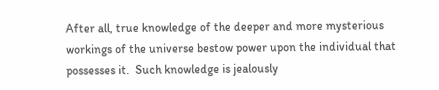After all, true knowledge of the deeper and more mysterious workings of the universe bestow power upon the individual that possesses it.  Such knowledge is jealously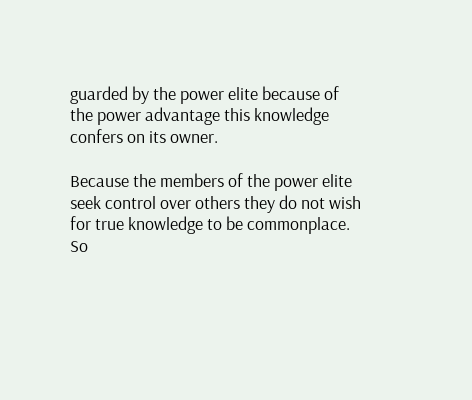guarded by the power elite because of the power advantage this knowledge confers on its owner.

Because the members of the power elite seek control over others they do not wish for true knowledge to be commonplace.  So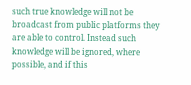such true knowledge will not be broadcast from public platforms they are able to control. Instead such knowledge will be ignored, where possible, and if this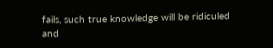fails, such true knowledge will be ridiculed and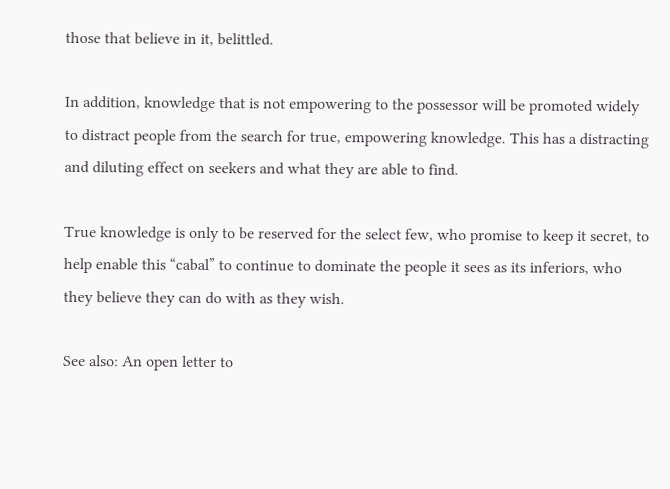those that believe in it, belittled.

In addition, knowledge that is not empowering to the possessor will be promoted widely to distract people from the search for true, empowering knowledge. This has a distracting and diluting effect on seekers and what they are able to find.

True knowledge is only to be reserved for the select few, who promise to keep it secret, to help enable this “cabal” to continue to dominate the people it sees as its inferiors, who they believe they can do with as they wish.

See also: An open letter to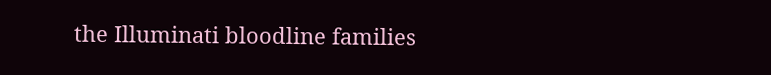the Illuminati bloodline families